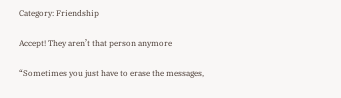Category: Friendship

Accept! They aren’t that person anymore

“Sometimes you just have to erase the messages,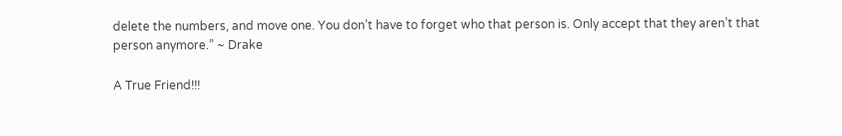delete the numbers, and move one. You don’t have to forget who that person is. Only accept that they aren’t that person anymore.” ~ Drake

A True Friend!!!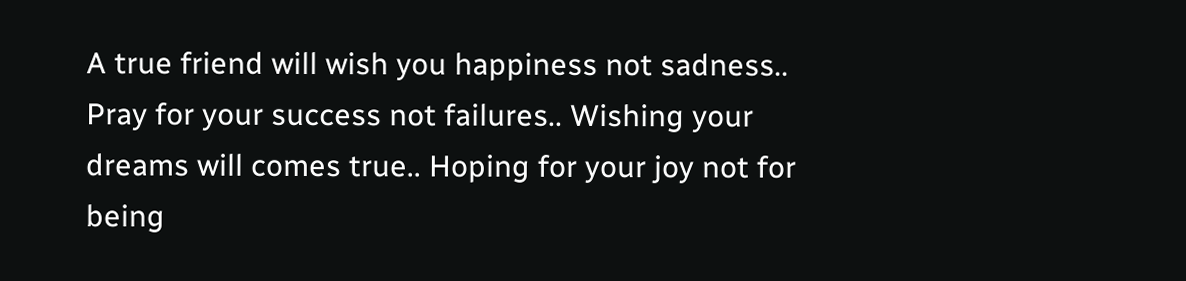A true friend will wish you happiness not sadness.. Pray for your success not failures.. Wishing your dreams will comes true.. Hoping for your joy not for being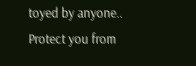toyed by anyone.. Protect you from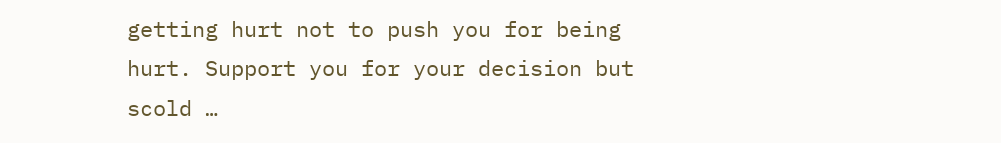getting hurt not to push you for being hurt. Support you for your decision but scold …